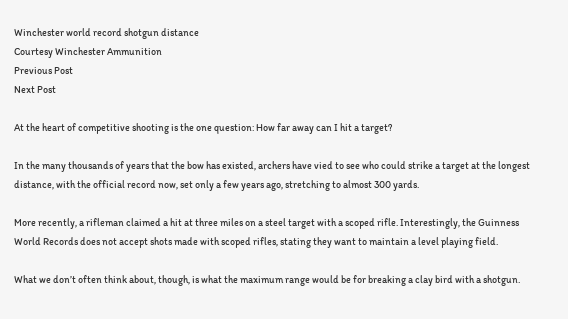Winchester world record shotgun distance
Courtesy Winchester Ammunition
Previous Post
Next Post

At the heart of competitive shooting is the one question: How far away can I hit a target?

In the many thousands of years that the bow has existed, archers have vied to see who could strike a target at the longest distance, with the official record now, set only a few years ago, stretching to almost 300 yards.

More recently, a rifleman claimed a hit at three miles on a steel target with a scoped rifle. Interestingly, the Guinness World Records does not accept shots made with scoped rifles, stating they want to maintain a level playing field.

What we don’t often think about, though, is what the maximum range would be for breaking a clay bird with a shotgun.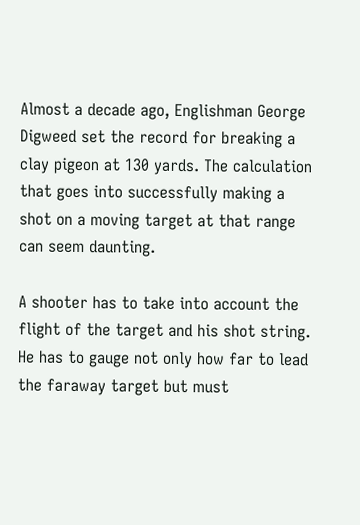Almost a decade ago, Englishman George Digweed set the record for breaking a clay pigeon at 130 yards. The calculation that goes into successfully making a shot on a moving target at that range can seem daunting.

A shooter has to take into account the flight of the target and his shot string. He has to gauge not only how far to lead the faraway target but must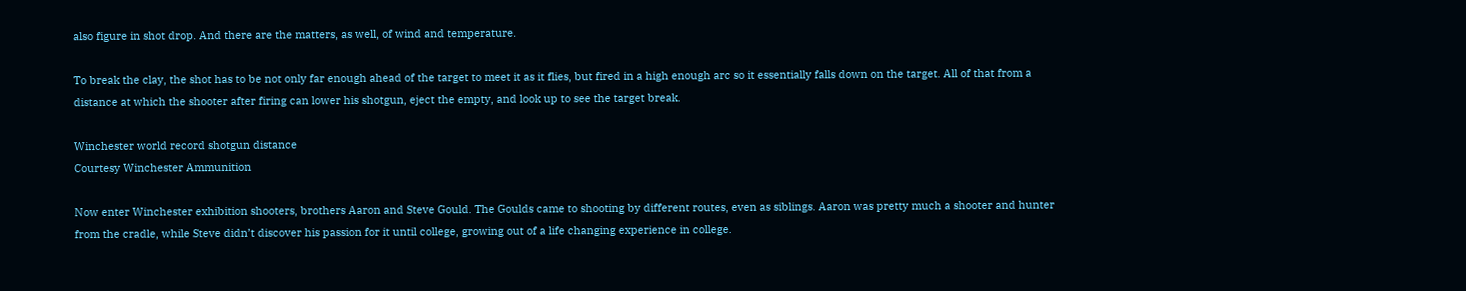also figure in shot drop. And there are the matters, as well, of wind and temperature.

To break the clay, the shot has to be not only far enough ahead of the target to meet it as it flies, but fired in a high enough arc so it essentially falls down on the target. All of that from a distance at which the shooter after firing can lower his shotgun, eject the empty, and look up to see the target break.

Winchester world record shotgun distance
Courtesy Winchester Ammunition

Now enter Winchester exhibition shooters, brothers Aaron and Steve Gould. The Goulds came to shooting by different routes, even as siblings. Aaron was pretty much a shooter and hunter from the cradle, while Steve didn’t discover his passion for it until college, growing out of a life changing experience in college.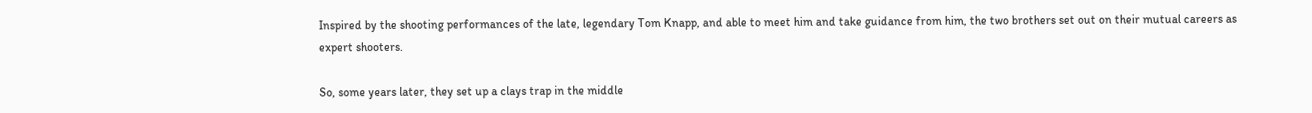Inspired by the shooting performances of the late, legendary Tom Knapp, and able to meet him and take guidance from him, the two brothers set out on their mutual careers as expert shooters.

So, some years later, they set up a clays trap in the middle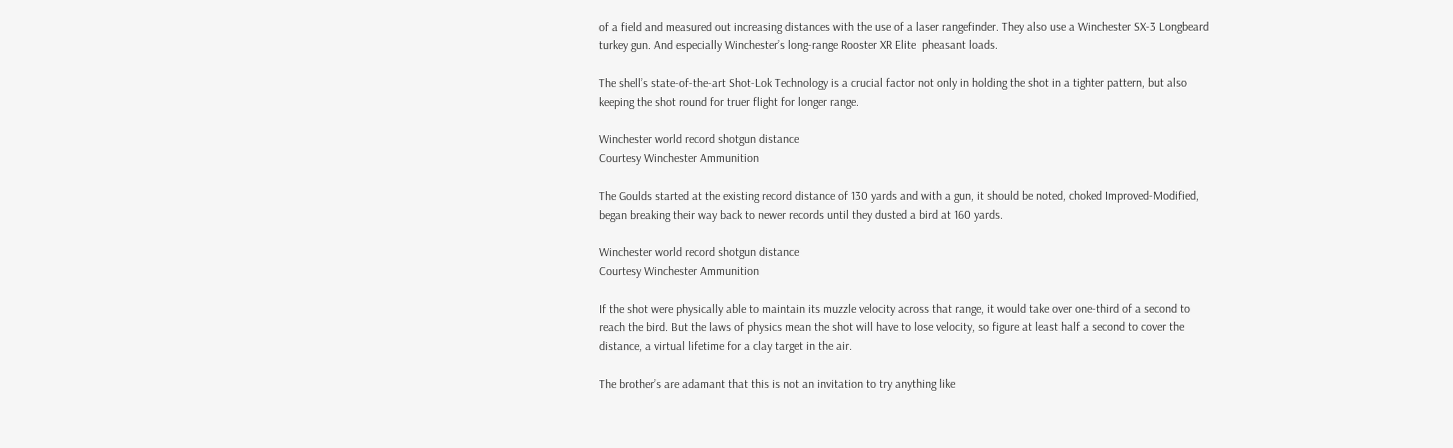of a field and measured out increasing distances with the use of a laser rangefinder. They also use a Winchester SX-3 Longbeard turkey gun. And especially Winchester’s long-range Rooster XR Elite  pheasant loads.

The shell’s state-of-the-art Shot-Lok Technology is a crucial factor not only in holding the shot in a tighter pattern, but also keeping the shot round for truer flight for longer range.

Winchester world record shotgun distance
Courtesy Winchester Ammunition

The Goulds started at the existing record distance of 130 yards and with a gun, it should be noted, choked Improved-Modified, began breaking their way back to newer records until they dusted a bird at 160 yards.

Winchester world record shotgun distance
Courtesy Winchester Ammunition

If the shot were physically able to maintain its muzzle velocity across that range, it would take over one-third of a second to reach the bird. But the laws of physics mean the shot will have to lose velocity, so figure at least half a second to cover the distance, a virtual lifetime for a clay target in the air.

The brother’s are adamant that this is not an invitation to try anything like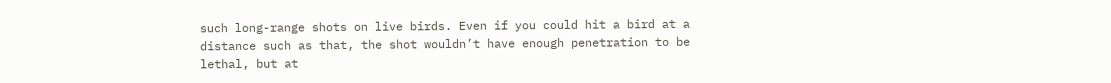such long-range shots on live birds. Even if you could hit a bird at a distance such as that, the shot wouldn’t have enough penetration to be lethal, but at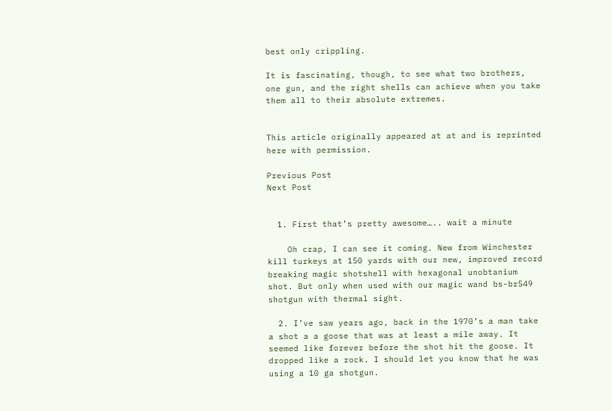best only crippling.

It is fascinating, though, to see what two brothers, one gun, and the right shells can achieve when you take them all to their absolute extremes.


This article originally appeared at at and is reprinted here with permission.

Previous Post
Next Post


  1. First that’s pretty awesome….. wait a minute

    Oh crap, I can see it coming. New from Winchester kill turkeys at 150 yards with our new, improved record breaking magic shotshell with hexagonal unobtanium shot. But only when used with our magic wand bs-br549 shotgun with thermal sight.

  2. I’ve saw years ago, back in the 1970’s a man take a shot a a goose that was at least a mile away. It seemed like forever before the shot hit the goose. It dropped like a rock. I should let you know that he was using a 10 ga shotgun.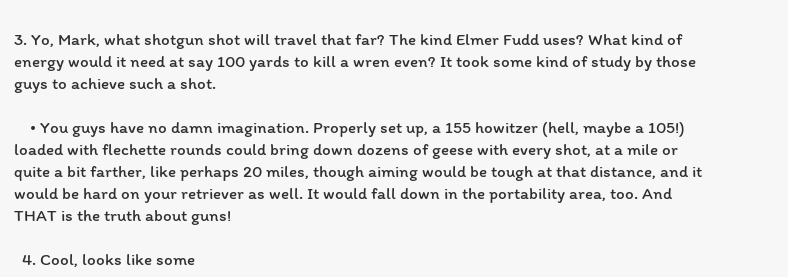3. Yo, Mark, what shotgun shot will travel that far? The kind Elmer Fudd uses? What kind of energy would it need at say 100 yards to kill a wren even? It took some kind of study by those guys to achieve such a shot.

    • You guys have no damn imagination. Properly set up, a 155 howitzer (hell, maybe a 105!) loaded with flechette rounds could bring down dozens of geese with every shot, at a mile or quite a bit farther, like perhaps 20 miles, though aiming would be tough at that distance, and it would be hard on your retriever as well. It would fall down in the portability area, too. And THAT is the truth about guns!

  4. Cool, looks like some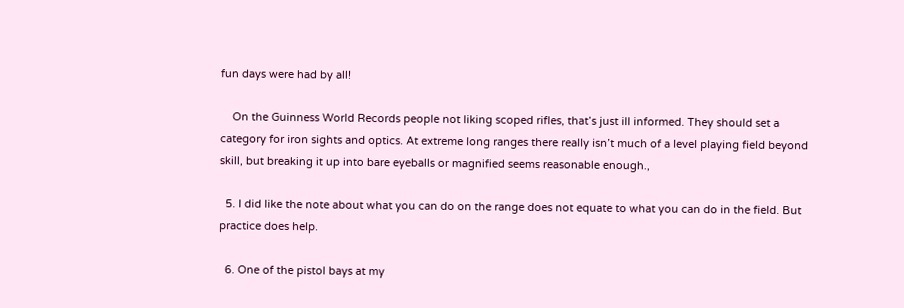fun days were had by all!

    On the Guinness World Records people not liking scoped rifles, that’s just ill informed. They should set a category for iron sights and optics. At extreme long ranges there really isn’t much of a level playing field beyond skill, but breaking it up into bare eyeballs or magnified seems reasonable enough.,

  5. I did like the note about what you can do on the range does not equate to what you can do in the field. But practice does help.

  6. One of the pistol bays at my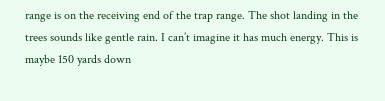range is on the receiving end of the trap range. The shot landing in the trees sounds like gentle rain. I can’t imagine it has much energy. This is maybe 150 yards down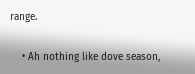range.

    • Ah nothing like dove season,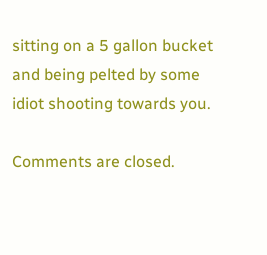sitting on a 5 gallon bucket and being pelted by some idiot shooting towards you.

Comments are closed.